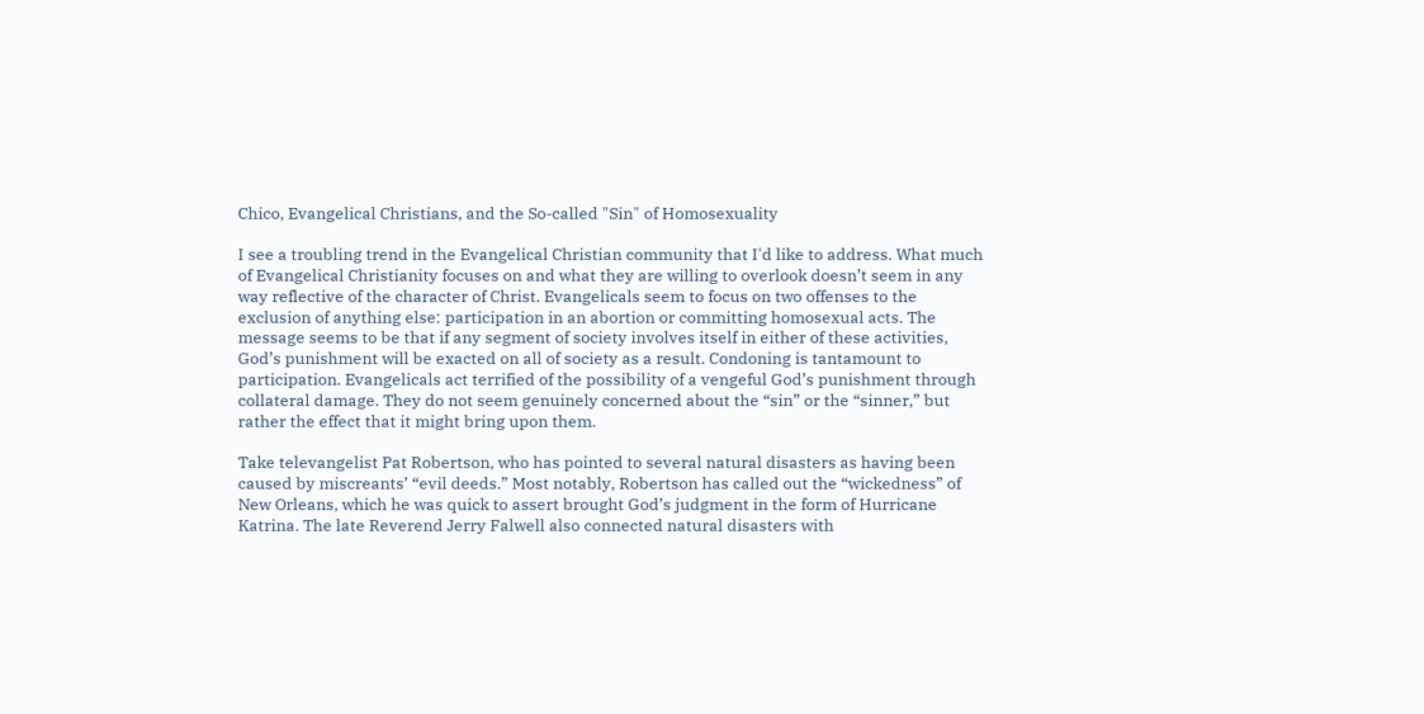Chico, Evangelical Christians, and the So-called "Sin" of Homosexuality

I see a troubling trend in the Evangelical Christian community that I'd like to address. What much of Evangelical Christianity focuses on and what they are willing to overlook doesn’t seem in any way reflective of the character of Christ. Evangelicals seem to focus on two offenses to the exclusion of anything else: participation in an abortion or committing homosexual acts. The message seems to be that if any segment of society involves itself in either of these activities, God’s punishment will be exacted on all of society as a result. Condoning is tantamount to participation. Evangelicals act terrified of the possibility of a vengeful God’s punishment through collateral damage. They do not seem genuinely concerned about the “sin” or the “sinner,” but rather the effect that it might bring upon them.

Take televangelist Pat Robertson, who has pointed to several natural disasters as having been caused by miscreants’ “evil deeds.” Most notably, Robertson has called out the “wickedness” of New Orleans, which he was quick to assert brought God’s judgment in the form of Hurricane Katrina. The late Reverend Jerry Falwell also connected natural disasters with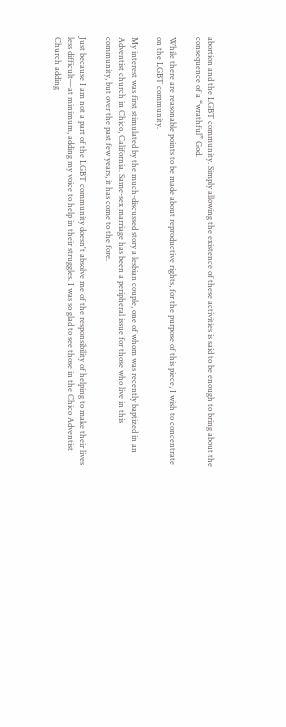abortion and the LGBT community. Simply allowing the existence of these activities is said to be enough to bring about the consequence of a “wrathful” God.

While there are reasonable points to be made about reproductive rights, for the purpose of this piece, I wish to concentrate on the LGBT community.

My interest was first stimulated by the much-discussed story a lesbian couple, one of whom was recently baptized in an Adventist church in Chico, California. Same-sex marriage has been a peripheral issue for those who live in this community, but over the past few years, it has come to the fore.

Just because I am not a part of the LGBT community doesn't absolve me of the responsibility of helping to make their lives less difficult—at minimum, adding my voice to help in their struggles. I was so glad to see those in the Chico Adventist Church adding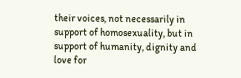their voices, not necessarily in support of homosexuality, but in support of humanity, dignity and love for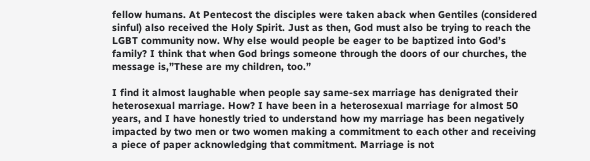fellow humans. At Pentecost the disciples were taken aback when Gentiles (considered sinful) also received the Holy Spirit. Just as then, God must also be trying to reach the LGBT community now. Why else would people be eager to be baptized into God’s family? I think that when God brings someone through the doors of our churches, the message is,”These are my children, too.”

I find it almost laughable when people say same-sex marriage has denigrated their heterosexual marriage. How? I have been in a heterosexual marriage for almost 50 years, and I have honestly tried to understand how my marriage has been negatively impacted by two men or two women making a commitment to each other and receiving a piece of paper acknowledging that commitment. Marriage is not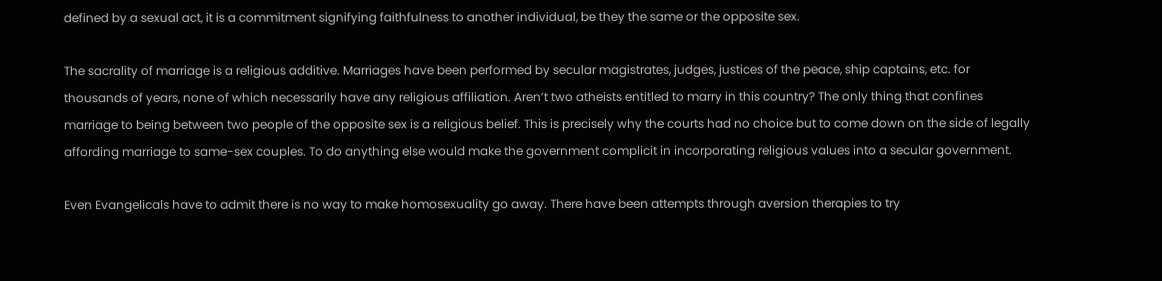defined by a sexual act, it is a commitment signifying faithfulness to another individual, be they the same or the opposite sex.

The sacrality of marriage is a religious additive. Marriages have been performed by secular magistrates, judges, justices of the peace, ship captains, etc. for thousands of years, none of which necessarily have any religious affiliation. Aren’t two atheists entitled to marry in this country? The only thing that confines marriage to being between two people of the opposite sex is a religious belief. This is precisely why the courts had no choice but to come down on the side of legally affording marriage to same-sex couples. To do anything else would make the government complicit in incorporating religious values into a secular government.

Even Evangelicals have to admit there is no way to make homosexuality go away. There have been attempts through aversion therapies to try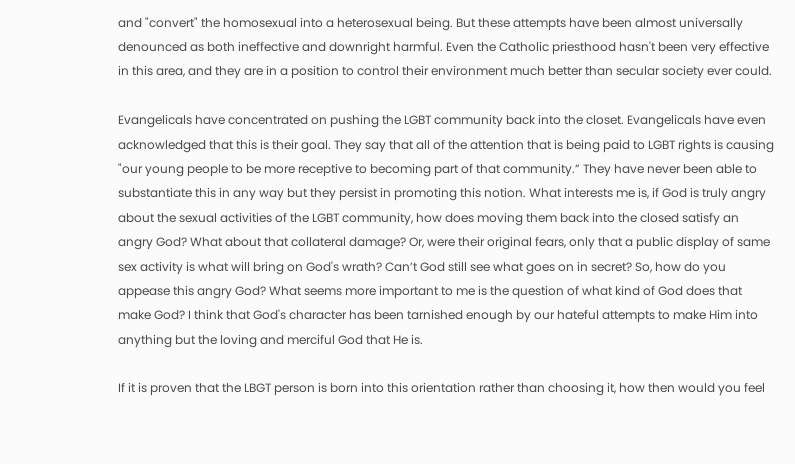and "convert" the homosexual into a heterosexual being. But these attempts have been almost universally denounced as both ineffective and downright harmful. Even the Catholic priesthood hasn't been very effective in this area, and they are in a position to control their environment much better than secular society ever could.

Evangelicals have concentrated on pushing the LGBT community back into the closet. Evangelicals have even acknowledged that this is their goal. They say that all of the attention that is being paid to LGBT rights is causing "our young people to be more receptive to becoming part of that community.” They have never been able to substantiate this in any way but they persist in promoting this notion. What interests me is, if God is truly angry about the sexual activities of the LGBT community, how does moving them back into the closed satisfy an angry God? What about that collateral damage? Or, were their original fears, only that a public display of same sex activity is what will bring on God's wrath? Can’t God still see what goes on in secret? So, how do you appease this angry God? What seems more important to me is the question of what kind of God does that make God? I think that God's character has been tarnished enough by our hateful attempts to make Him into anything but the loving and merciful God that He is.

If it is proven that the LBGT person is born into this orientation rather than choosing it, how then would you feel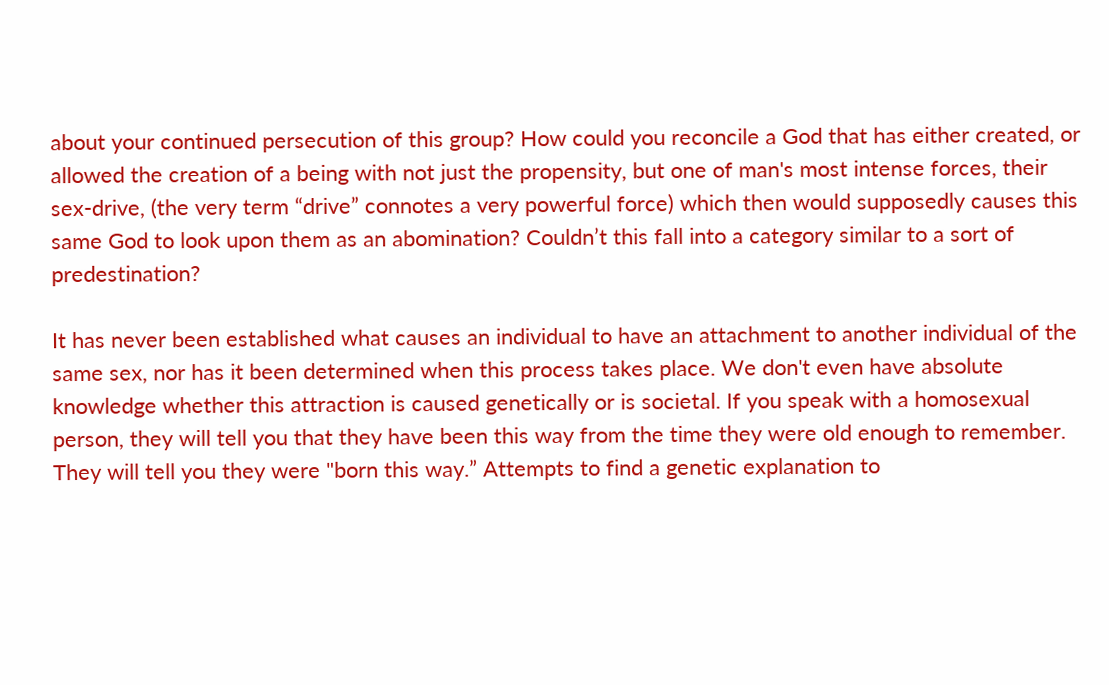about your continued persecution of this group? How could you reconcile a God that has either created, or allowed the creation of a being with not just the propensity, but one of man's most intense forces, their sex-drive, (the very term “drive” connotes a very powerful force) which then would supposedly causes this same God to look upon them as an abomination? Couldn’t this fall into a category similar to a sort of predestination?

It has never been established what causes an individual to have an attachment to another individual of the same sex, nor has it been determined when this process takes place. We don't even have absolute knowledge whether this attraction is caused genetically or is societal. If you speak with a homosexual person, they will tell you that they have been this way from the time they were old enough to remember. They will tell you they were "born this way.” Attempts to find a genetic explanation to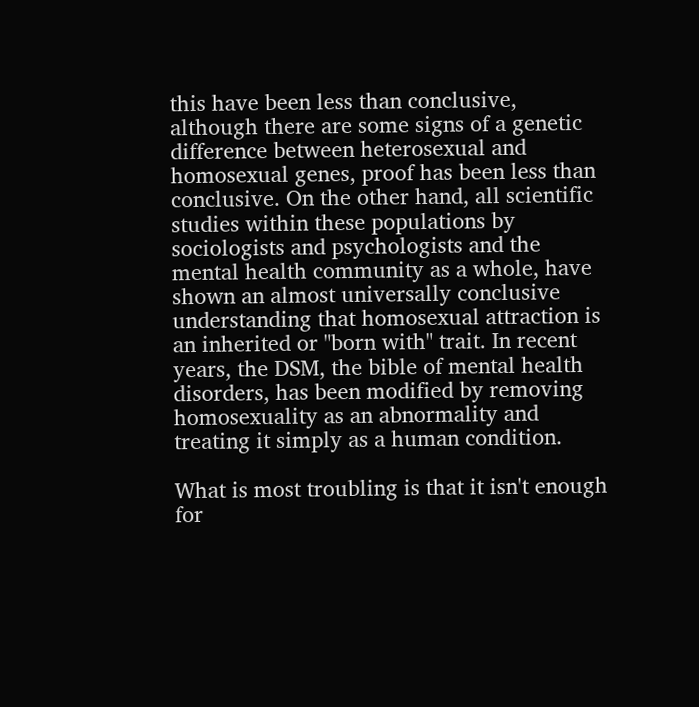this have been less than conclusive, although there are some signs of a genetic difference between heterosexual and homosexual genes, proof has been less than conclusive. On the other hand, all scientific studies within these populations by sociologists and psychologists and the mental health community as a whole, have shown an almost universally conclusive understanding that homosexual attraction is an inherited or "born with" trait. In recent years, the DSM, the bible of mental health disorders, has been modified by removing homosexuality as an abnormality and treating it simply as a human condition.

What is most troubling is that it isn't enough for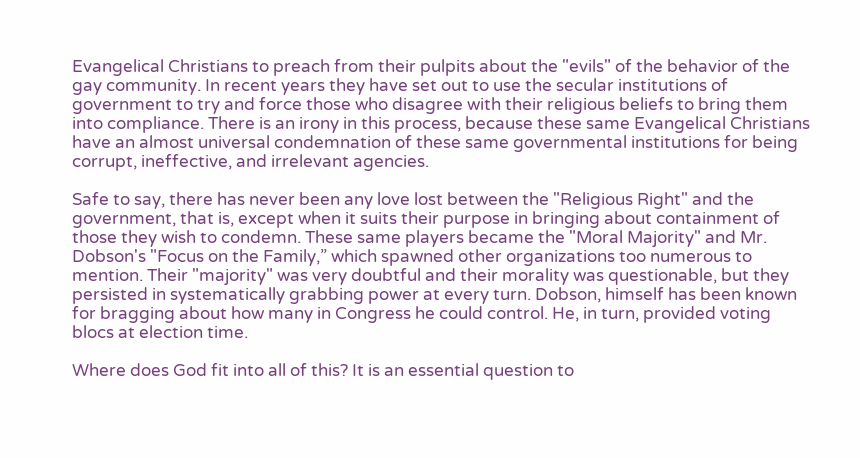Evangelical Christians to preach from their pulpits about the "evils" of the behavior of the gay community. In recent years they have set out to use the secular institutions of government to try and force those who disagree with their religious beliefs to bring them into compliance. There is an irony in this process, because these same Evangelical Christians have an almost universal condemnation of these same governmental institutions for being corrupt, ineffective, and irrelevant agencies.

Safe to say, there has never been any love lost between the "Religious Right" and the government, that is, except when it suits their purpose in bringing about containment of those they wish to condemn. These same players became the "Moral Majority" and Mr. Dobson's "Focus on the Family,” which spawned other organizations too numerous to mention. Their "majority" was very doubtful and their morality was questionable, but they persisted in systematically grabbing power at every turn. Dobson, himself has been known for bragging about how many in Congress he could control. He, in turn, provided voting blocs at election time.

Where does God fit into all of this? It is an essential question to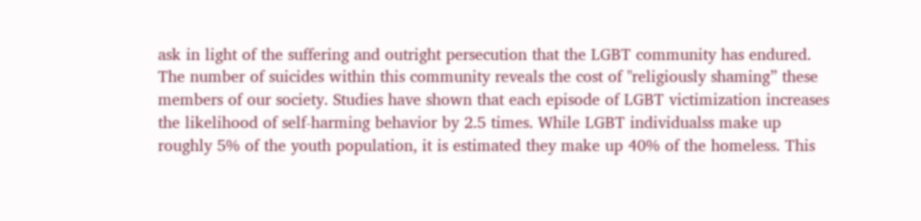ask in light of the suffering and outright persecution that the LGBT community has endured. The number of suicides within this community reveals the cost of "religiously shaming” these members of our society. Studies have shown that each episode of LGBT victimization increases the likelihood of self-harming behavior by 2.5 times. While LGBT individualss make up roughly 5% of the youth population, it is estimated they make up 40% of the homeless. This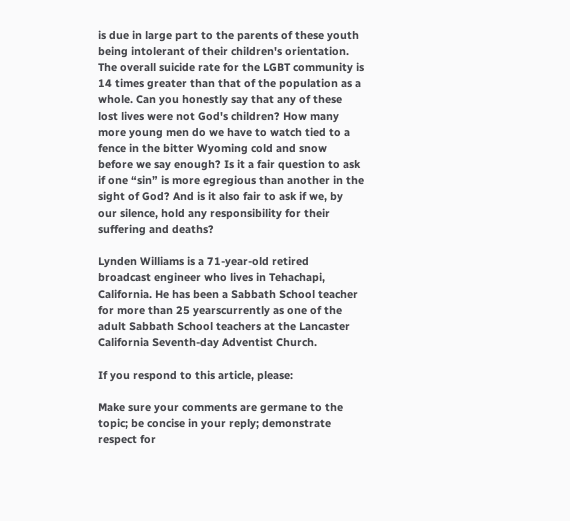is due in large part to the parents of these youth being intolerant of their children's orientation. The overall suicide rate for the LGBT community is 14 times greater than that of the population as a whole. Can you honestly say that any of these lost lives were not God's children? How many more young men do we have to watch tied to a fence in the bitter Wyoming cold and snow before we say enough? Is it a fair question to ask if one “sin” is more egregious than another in the sight of God? And is it also fair to ask if we, by our silence, hold any responsibility for their suffering and deaths?

Lynden Williams is a 71-year-old retired broadcast engineer who lives in Tehachapi, California. He has been a Sabbath School teacher for more than 25 yearscurrently as one of the adult Sabbath School teachers at the Lancaster California Seventh-day Adventist Church.

If you respond to this article, please:

Make sure your comments are germane to the topic; be concise in your reply; demonstrate respect for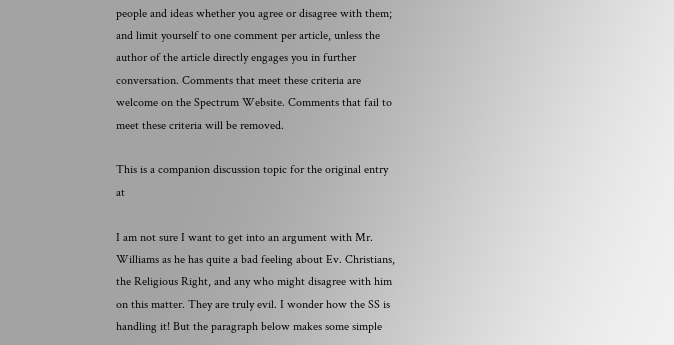people and ideas whether you agree or disagree with them; and limit yourself to one comment per article, unless the author of the article directly engages you in further conversation. Comments that meet these criteria are welcome on the Spectrum Website. Comments that fail to meet these criteria will be removed.

This is a companion discussion topic for the original entry at

I am not sure I want to get into an argument with Mr. Williams as he has quite a bad feeling about Ev. Christians, the Religious Right, and any who might disagree with him on this matter. They are truly evil. I wonder how the SS is handling it! But the paragraph below makes some simple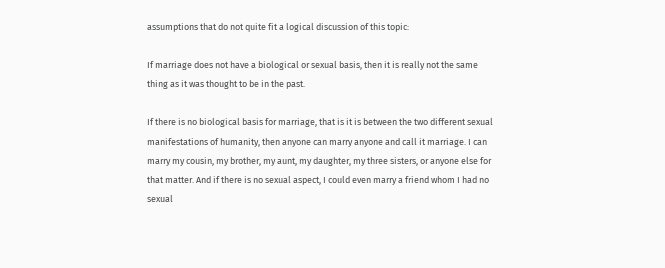assumptions that do not quite fit a logical discussion of this topic:

If marriage does not have a biological or sexual basis, then it is really not the same thing as it was thought to be in the past.

If there is no biological basis for marriage, that is it is between the two different sexual manifestations of humanity, then anyone can marry anyone and call it marriage. I can marry my cousin, my brother, my aunt, my daughter, my three sisters, or anyone else for that matter. And if there is no sexual aspect, I could even marry a friend whom I had no sexual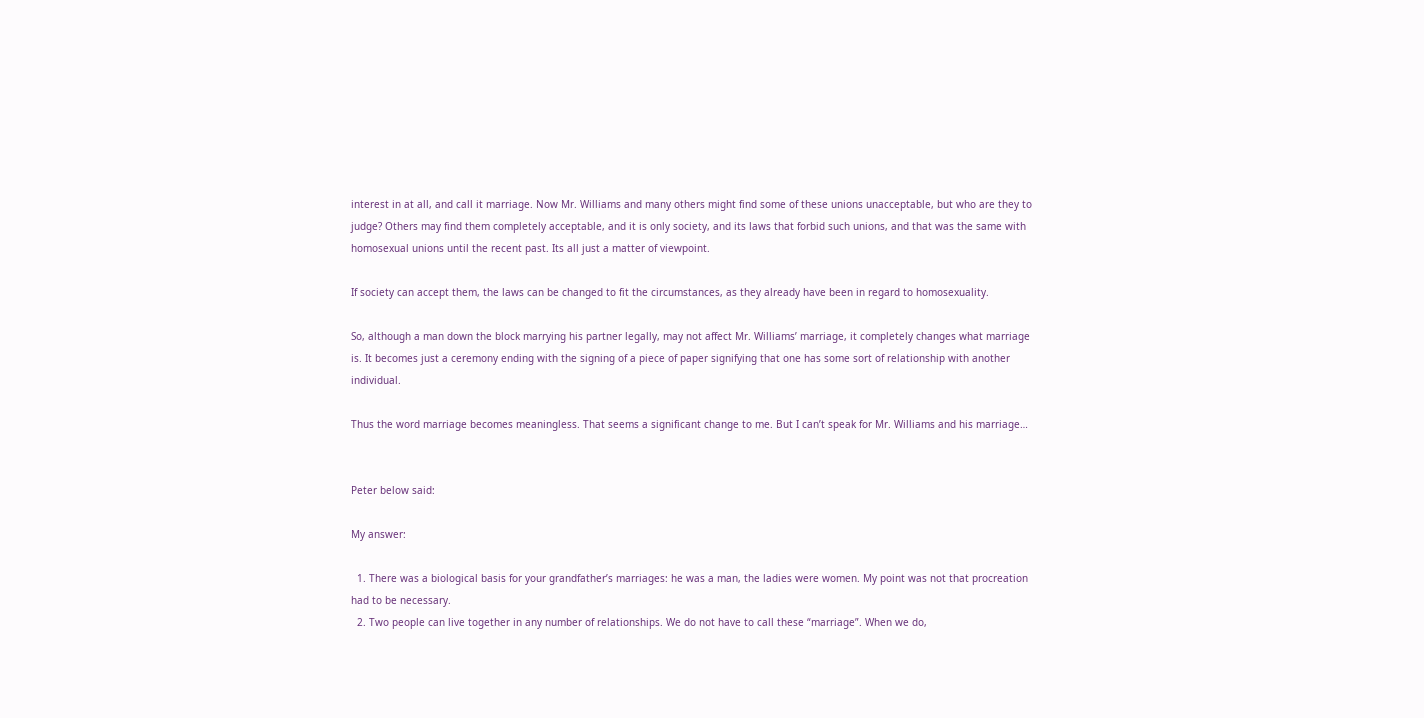interest in at all, and call it marriage. Now Mr. Williams and many others might find some of these unions unacceptable, but who are they to judge? Others may find them completely acceptable, and it is only society, and its laws that forbid such unions, and that was the same with homosexual unions until the recent past. Its all just a matter of viewpoint.

If society can accept them, the laws can be changed to fit the circumstances, as they already have been in regard to homosexuality.

So, although a man down the block marrying his partner legally, may not affect Mr. Williams’ marriage, it completely changes what marriage is. It becomes just a ceremony ending with the signing of a piece of paper signifying that one has some sort of relationship with another individual.

Thus the word marriage becomes meaningless. That seems a significant change to me. But I can’t speak for Mr. Williams and his marriage…


Peter below said:

My answer:

  1. There was a biological basis for your grandfather’s marriages: he was a man, the ladies were women. My point was not that procreation had to be necessary.
  2. Two people can live together in any number of relationships. We do not have to call these “marriage”. When we do,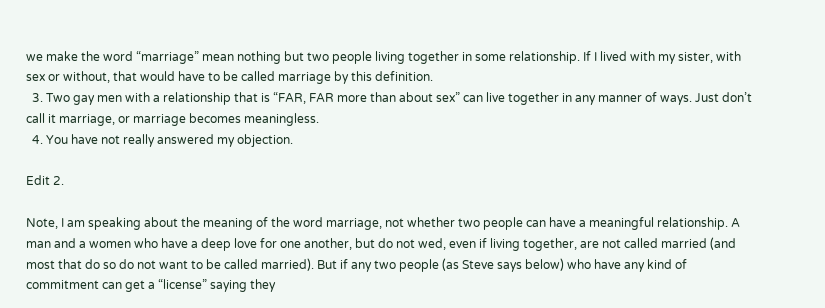we make the word “marriage” mean nothing but two people living together in some relationship. If I lived with my sister, with sex or without, that would have to be called marriage by this definition.
  3. Two gay men with a relationship that is “FAR, FAR more than about sex” can live together in any manner of ways. Just don’t call it marriage, or marriage becomes meaningless.
  4. You have not really answered my objection.

Edit 2.

Note, I am speaking about the meaning of the word marriage, not whether two people can have a meaningful relationship. A man and a women who have a deep love for one another, but do not wed, even if living together, are not called married (and most that do so do not want to be called married). But if any two people (as Steve says below) who have any kind of commitment can get a “license” saying they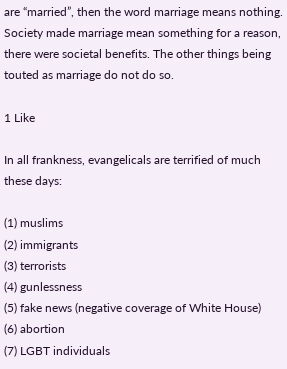are “married”, then the word marriage means nothing. Society made marriage mean something for a reason, there were societal benefits. The other things being touted as marriage do not do so.

1 Like

In all frankness, evangelicals are terrified of much these days:

(1) muslims
(2) immigrants
(3) terrorists
(4) gunlessness
(5) fake news (negative coverage of White House)
(6) abortion
(7) LGBT individuals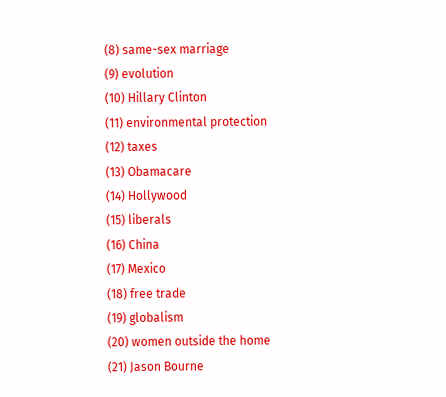(8) same-sex marriage
(9) evolution
(10) Hillary Clinton
(11) environmental protection
(12) taxes
(13) Obamacare
(14) Hollywood
(15) liberals
(16) China
(17) Mexico
(18) free trade
(19) globalism
(20) women outside the home
(21) Jason Bourne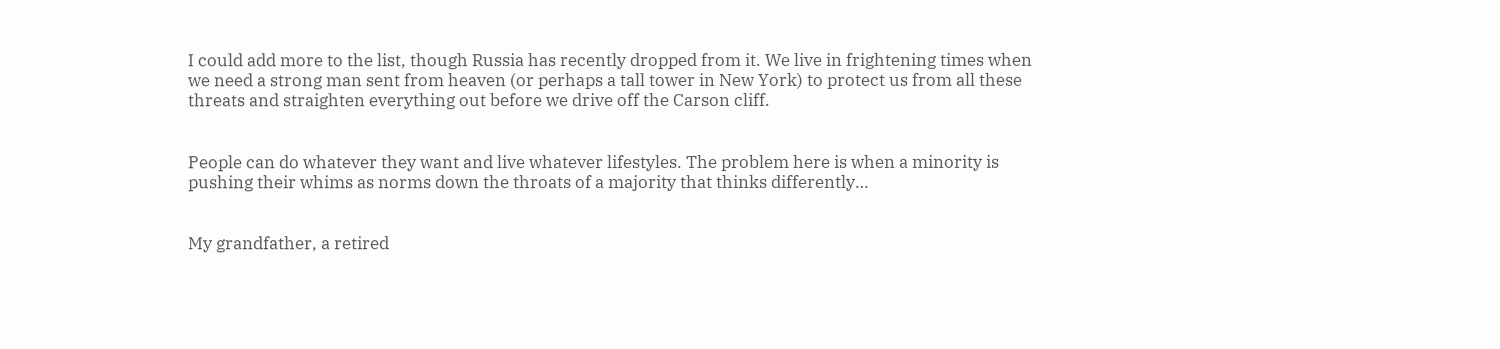I could add more to the list, though Russia has recently dropped from it. We live in frightening times when we need a strong man sent from heaven (or perhaps a tall tower in New York) to protect us from all these threats and straighten everything out before we drive off the Carson cliff.


People can do whatever they want and live whatever lifestyles. The problem here is when a minority is pushing their whims as norms down the throats of a majority that thinks differently…


My grandfather, a retired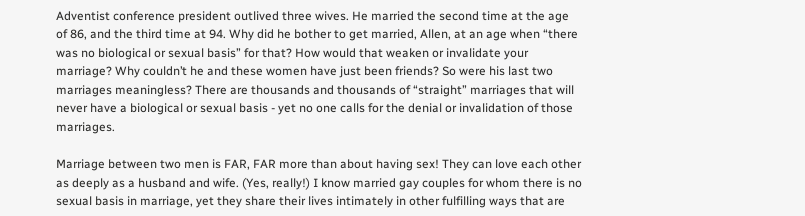Adventist conference president outlived three wives. He married the second time at the age of 86, and the third time at 94. Why did he bother to get married, Allen, at an age when “there was no biological or sexual basis” for that? How would that weaken or invalidate your marriage? Why couldn’t he and these women have just been friends? So were his last two marriages meaningless? There are thousands and thousands of “straight” marriages that will never have a biological or sexual basis - yet no one calls for the denial or invalidation of those marriages.

Marriage between two men is FAR, FAR more than about having sex! They can love each other as deeply as a husband and wife. (Yes, really!) I know married gay couples for whom there is no sexual basis in marriage, yet they share their lives intimately in other fulfilling ways that are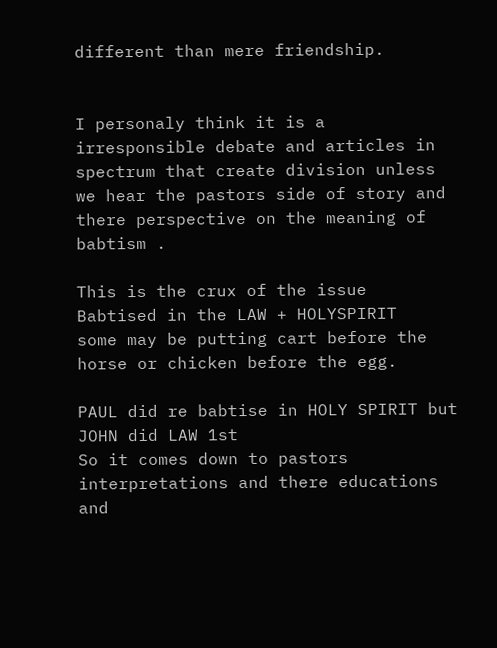different than mere friendship.


I personaly think it is a irresponsible debate and articles in spectrum that create division unless we hear the pastors side of story and there perspective on the meaning of babtism .

This is the crux of the issue
Babtised in the LAW + HOLYSPIRIT
some may be putting cart before the horse or chicken before the egg.

PAUL did re babtise in HOLY SPIRIT but JOHN did LAW 1st
So it comes down to pastors interpretations and there educations and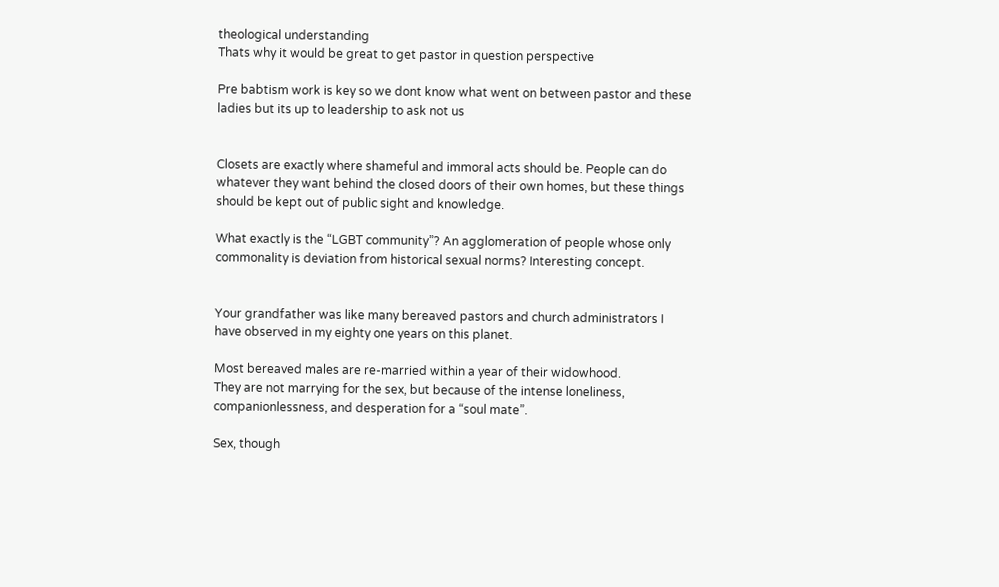theological understanding
Thats why it would be great to get pastor in question perspective

Pre babtism work is key so we dont know what went on between pastor and these ladies but its up to leadership to ask not us


Closets are exactly where shameful and immoral acts should be. People can do whatever they want behind the closed doors of their own homes, but these things should be kept out of public sight and knowledge.

What exactly is the “LGBT community”? An agglomeration of people whose only commonality is deviation from historical sexual norms? Interesting concept.


Your grandfather was like many bereaved pastors and church administrators I have observed in my eighty one years on this planet.

Most bereaved males are re-married within a year of their widowhood.
They are not marrying for the sex, but because of the intense loneliness, companionlessness, and desperation for a “soul mate”.

Sex, though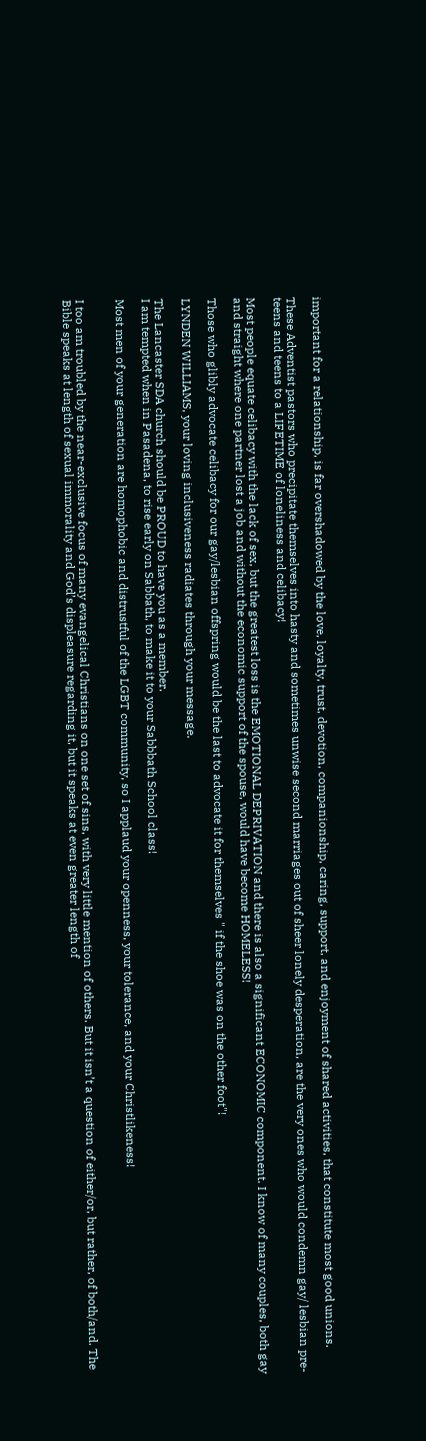important for a relationship, is far overshadowed by the love, loyalty, trust, devotion, companionship, caring, support, and enjoyment of shared activities, that constitute most good unions.

These Adventist pastors who precipitate themselves into hasty and sometimes unwise second marriages out of sheer lonely desperation, are the very ones who would condemn gay/ lesbian pre-teens and teens to a LIFETIME of loneliness and celibacy!

Most people equate celibacy with the lack of sex, but the greatest loss is the EMOTIONAL DEPRIVATION and there is also a significant ECONOMIC component. I know of many couples, both gay and straight where one partner lost a job and without the economic support of the spouse, would have become HOMELESS!

Those who glibly advocate celibacy for our gay/lesbian offspring would be the last to advocate it for themselves " if the shoe was on the other foot"!

LYNDEN WILLIAMS, your loving inclusiveness radiates through your message.

The Lancaster SDA church should be PROUD to have you as a member.
I am tempted when in Pasadena, to rise early on Sabbath, to make it to your Sabbbath School class!

Most men of your generation are homophobic and distrustful of the LGBT community, so I applaud your openness, your tolerance, and your Christlikeness!


I too am troubled by the near-exclusive focus of many evangelical Christians on one set of sins, with very little mention of others. But it isn’t a question of either/or, but rather, of both/and. The Bible speaks at length of sexual immorality and God’s displeasure regarding it, but it speaks at even greater length of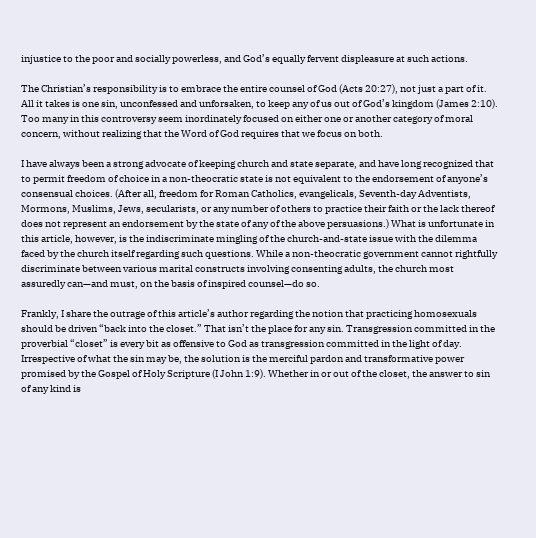injustice to the poor and socially powerless, and God’s equally fervent displeasure at such actions.

The Christian’s responsibility is to embrace the entire counsel of God (Acts 20:27), not just a part of it. All it takes is one sin, unconfessed and unforsaken, to keep any of us out of God’s kingdom (James 2:10). Too many in this controversy seem inordinately focused on either one or another category of moral concern, without realizing that the Word of God requires that we focus on both.

I have always been a strong advocate of keeping church and state separate, and have long recognized that to permit freedom of choice in a non-theocratic state is not equivalent to the endorsement of anyone’s consensual choices. (After all, freedom for Roman Catholics, evangelicals, Seventh-day Adventists, Mormons, Muslims, Jews, secularists, or any number of others to practice their faith or the lack thereof does not represent an endorsement by the state of any of the above persuasions.) What is unfortunate in this article, however, is the indiscriminate mingling of the church-and-state issue with the dilemma faced by the church itself regarding such questions. While a non-theocratic government cannot rightfully discriminate between various marital constructs involving consenting adults, the church most assuredly can—and must, on the basis of inspired counsel—do so.

Frankly, I share the outrage of this article’s author regarding the notion that practicing homosexuals should be driven “back into the closet.” That isn’t the place for any sin. Transgression committed in the proverbial “closet” is every bit as offensive to God as transgression committed in the light of day. Irrespective of what the sin may be, the solution is the merciful pardon and transformative power promised by the Gospel of Holy Scripture (I John 1:9). Whether in or out of the closet, the answer to sin of any kind is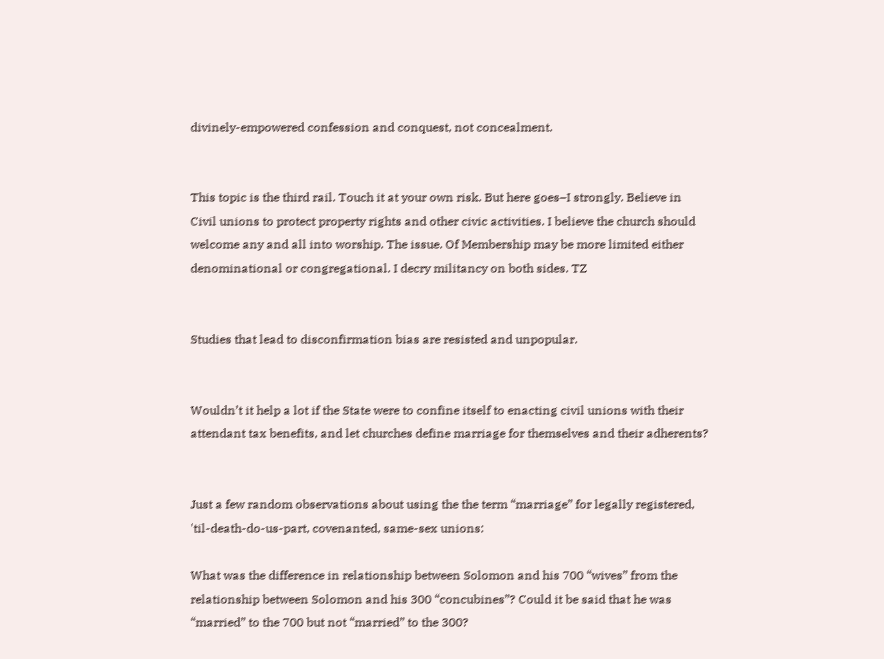divinely-empowered confession and conquest, not concealment.


This topic is the third rail. Touch it at your own risk. But here goes–I strongly. Believe in Civil unions to protect property rights and other civic activities. I believe the church should welcome any and all into worship. The issue. Of Membership may be more limited either denominational or congregational. I decry militancy on both sides. TZ


Studies that lead to disconfirmation bias are resisted and unpopular.


Wouldn’t it help a lot if the State were to confine itself to enacting civil unions with their attendant tax benefits, and let churches define marriage for themselves and their adherents?


Just a few random observations about using the the term “marriage” for legally registered, 'til-death-do-us-part, covenanted, same-sex unions:

What was the difference in relationship between Solomon and his 700 “wives” from the relationship between Solomon and his 300 “concubines”? Could it be said that he was “married” to the 700 but not “married” to the 300?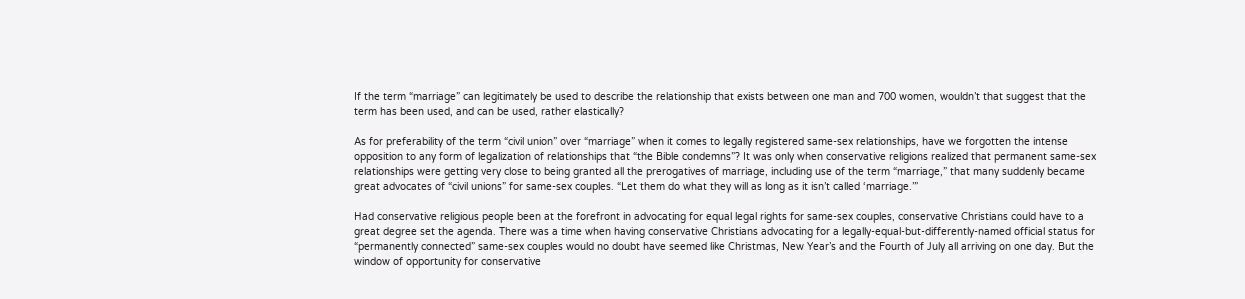If the term “marriage” can legitimately be used to describe the relationship that exists between one man and 700 women, wouldn’t that suggest that the term has been used, and can be used, rather elastically?

As for preferability of the term “civil union” over “marriage” when it comes to legally registered same-sex relationships, have we forgotten the intense opposition to any form of legalization of relationships that “the Bible condemns”? It was only when conservative religions realized that permanent same-sex relationships were getting very close to being granted all the prerogatives of marriage, including use of the term “marriage,” that many suddenly became great advocates of “civil unions” for same-sex couples. “Let them do what they will as long as it isn’t called ‘marriage.’”

Had conservative religious people been at the forefront in advocating for equal legal rights for same-sex couples, conservative Christians could have to a great degree set the agenda. There was a time when having conservative Christians advocating for a legally-equal-but-differently-named official status for “permanently connected” same-sex couples would no doubt have seemed like Christmas, New Year’s and the Fourth of July all arriving on one day. But the window of opportunity for conservative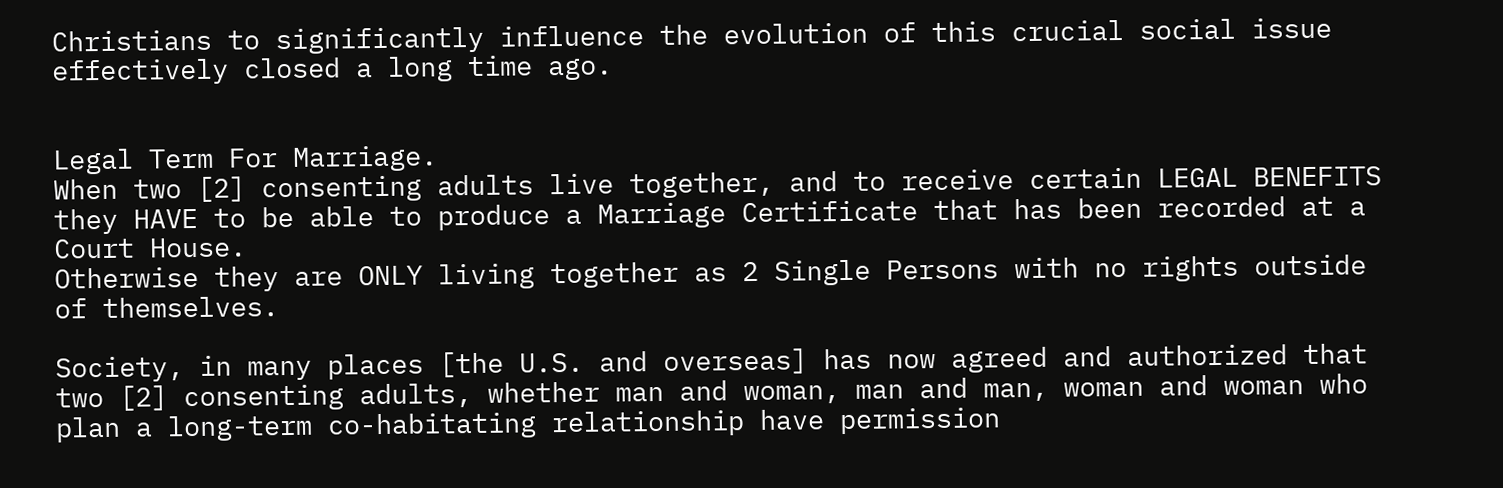Christians to significantly influence the evolution of this crucial social issue effectively closed a long time ago.


Legal Term For Marriage.
When two [2] consenting adults live together, and to receive certain LEGAL BENEFITS they HAVE to be able to produce a Marriage Certificate that has been recorded at a Court House.
Otherwise they are ONLY living together as 2 Single Persons with no rights outside of themselves.

Society, in many places [the U.S. and overseas] has now agreed and authorized that two [2] consenting adults, whether man and woman, man and man, woman and woman who plan a long-term co-habitating relationship have permission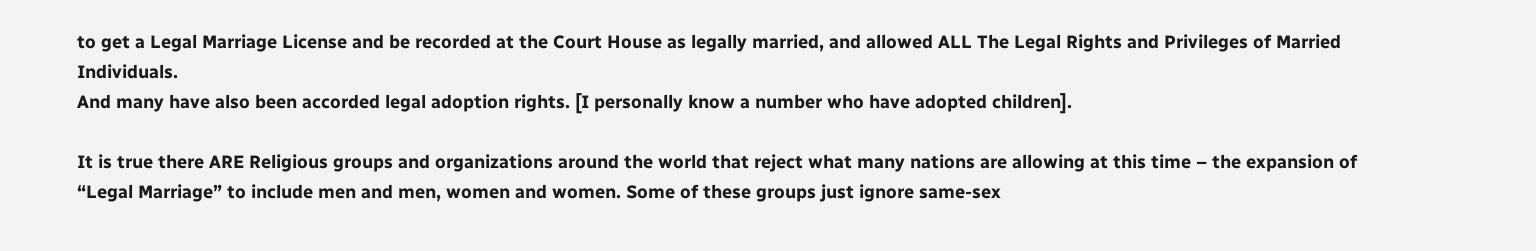to get a Legal Marriage License and be recorded at the Court House as legally married, and allowed ALL The Legal Rights and Privileges of Married Individuals.
And many have also been accorded legal adoption rights. [I personally know a number who have adopted children].

It is true there ARE Religious groups and organizations around the world that reject what many nations are allowing at this time – the expansion of “Legal Marriage” to include men and men, women and women. Some of these groups just ignore same-sex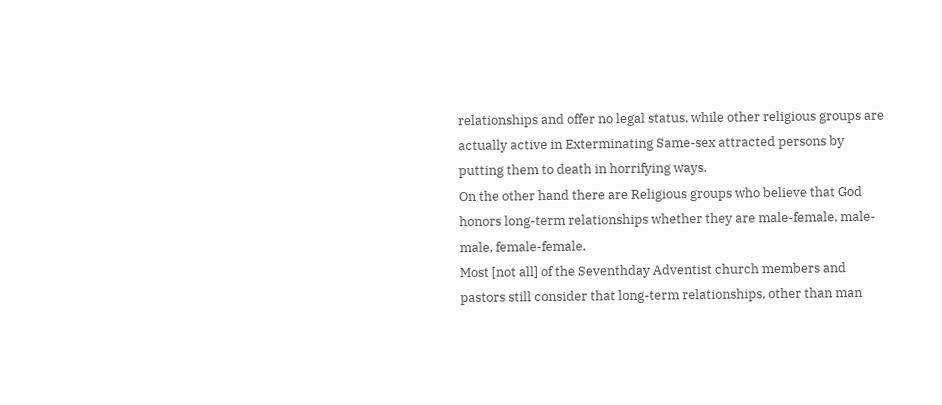relationships and offer no legal status, while other religious groups are actually active in Exterminating Same-sex attracted persons by putting them to death in horrifying ways.
On the other hand there are Religious groups who believe that God honors long-term relationships whether they are male-female, male-male, female-female.
Most [not all] of the Seventhday Adventist church members and pastors still consider that long-term relationships, other than man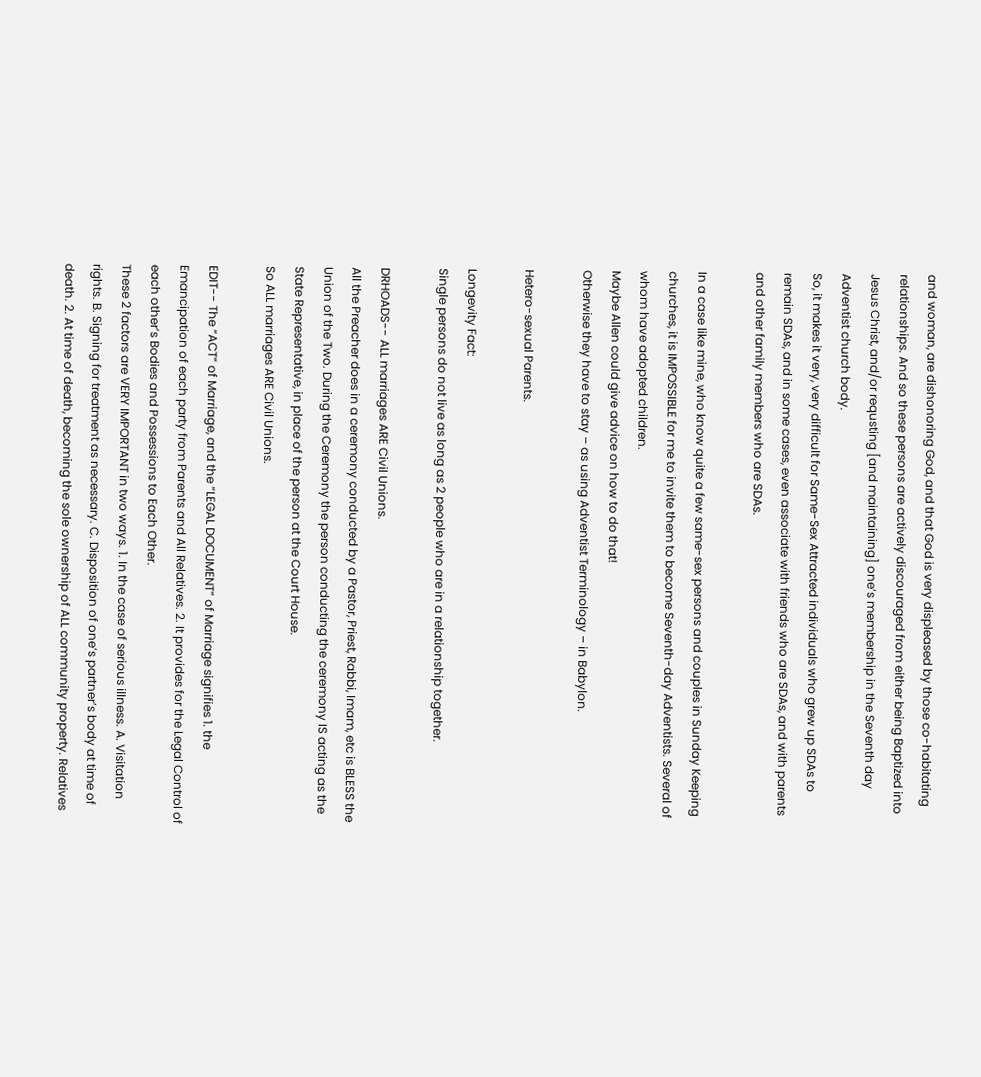and woman, are dishonoring God, and that God is very displeased by those co-habitating relationships. And so these persons are actively discouraged from either being Baptized into Jesus Christ, and/or requsting [and maintaining] one’s membership in the Seventh day Adventist church body.
So, it makes it very, very difficult for Same-Sex Attracted individuals who grew up SDAs to remain SDAs, and in some cases, even associate with friends who are SDAs, and with parents and other family members who are SDAs.

In a case like mine, who know quite a few same-sex persons and couples in Sunday Keeping churches, it is IMPOSSIBLE for me to invite them to become Seventh-day Adventists. Several of whom have adopted children.
Maybe Allen could give advice on how to do that!
Otherwise they have to stay – as using Adventist Terminology – in Babylon.

Hetero-sexual Parents.

Longevity Fact:
Single persons do not live as long as 2 people who are in a relationship together.

DRHOADS-- ALL marriages ARE Civil Unions.
All the Preacher does in a ceremony conducted by a Pastor, Priest, Rabbi, Imam, etc is BLESS the Union of the Two. During the Ceremony the person conducting the ceremony IS acting as the State Representative, in place of the person at the Court House.
So ALL marriages ARE Civil Unions.

EDIT-- The “ACT” of Marriage, and the “LEGAL DOCUMENT” of Marriage signifies 1. the Emancipation of each party from Parents and All Relatives. 2. It provides for the Legal Control of each other’s Bodies and Possessions to Each Other.
These 2 factors are VERY IMPORTANT in two ways. 1. In the case of serious illness. A. Visitation rights. B. Signing for treatment as necessary. C. Disposition of one’s partner’s body at time of death. 2. At time of death, becoming the sole ownership of ALL community property. Relatives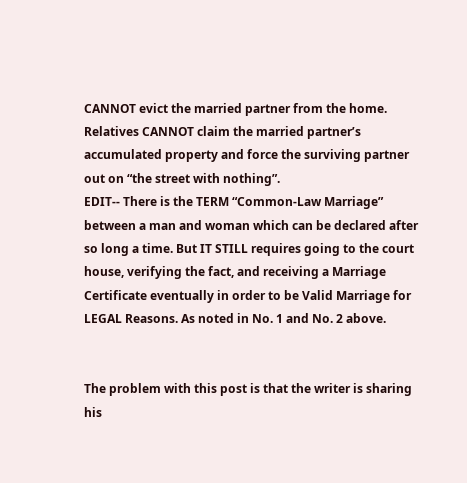CANNOT evict the married partner from the home. Relatives CANNOT claim the married partner’s accumulated property and force the surviving partner out on “the street with nothing”.
EDIT-- There is the TERM “Common-Law Marriage” between a man and woman which can be declared after so long a time. But IT STILL requires going to the court house, verifying the fact, and receiving a Marriage Certificate eventually in order to be Valid Marriage for LEGAL Reasons. As noted in No. 1 and No. 2 above.


The problem with this post is that the writer is sharing his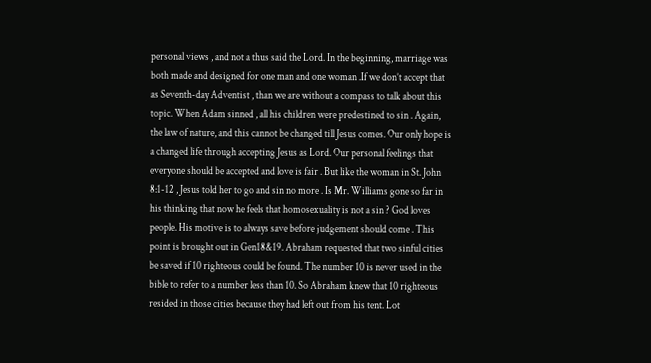personal views , and not a thus said the Lord. In the beginning, marriage was both made and designed for one man and one woman .If we don’t accept that as Seventh-day Adventist , than we are without a compass to talk about this topic. When Adam sinned , all his children were predestined to sin . Again, the law of nature, and this cannot be changed till Jesus comes. Our only hope is a changed life through accepting Jesus as Lord. Our personal feelings that everyone should be accepted and love is fair . But like the woman in St. John 8:1-12 , Jesus told her to go and sin no more . Is Mr. Williams gone so far in his thinking that now he feels that homosexuality is not a sin ? God loves people. His motive is to always save before judgement should come . This point is brought out in Gen18&19. Abraham requested that two sinful cities be saved if 10 righteous could be found. The number 10 is never used in the bible to refer to a number less than 10. So Abraham knew that 10 righteous resided in those cities because they had left out from his tent. Lot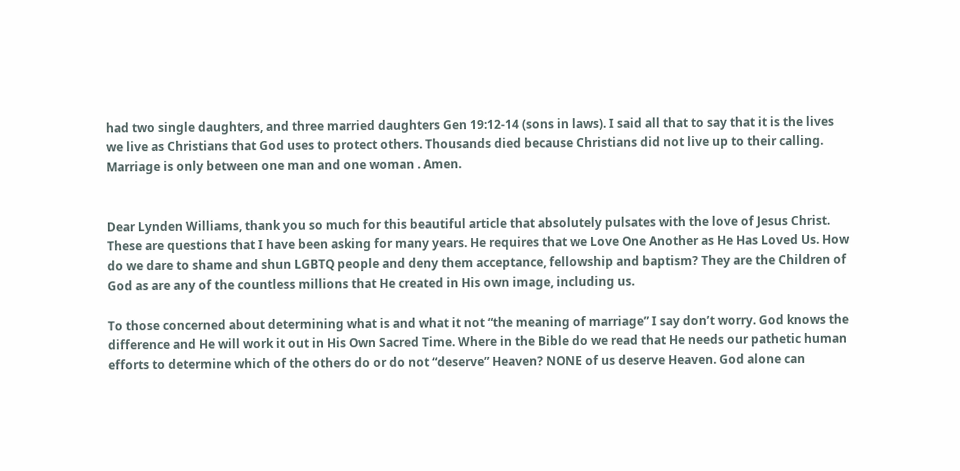had two single daughters, and three married daughters Gen 19:12-14 (sons in laws). I said all that to say that it is the lives we live as Christians that God uses to protect others. Thousands died because Christians did not live up to their calling. Marriage is only between one man and one woman . Amen.


Dear Lynden Williams, thank you so much for this beautiful article that absolutely pulsates with the love of Jesus Christ. These are questions that I have been asking for many years. He requires that we Love One Another as He Has Loved Us. How do we dare to shame and shun LGBTQ people and deny them acceptance, fellowship and baptism? They are the Children of God as are any of the countless millions that He created in His own image, including us.

To those concerned about determining what is and what it not “the meaning of marriage” I say don’t worry. God knows the difference and He will work it out in His Own Sacred Time. Where in the Bible do we read that He needs our pathetic human efforts to determine which of the others do or do not “deserve” Heaven? NONE of us deserve Heaven. God alone can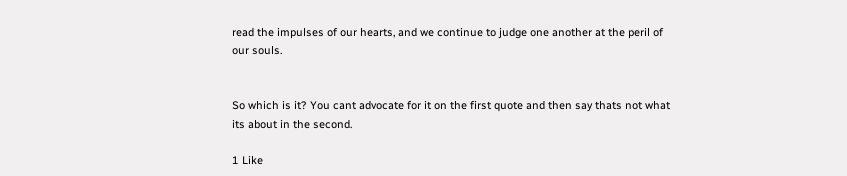read the impulses of our hearts, and we continue to judge one another at the peril of our souls.


So which is it? You cant advocate for it on the first quote and then say thats not what its about in the second.

1 Like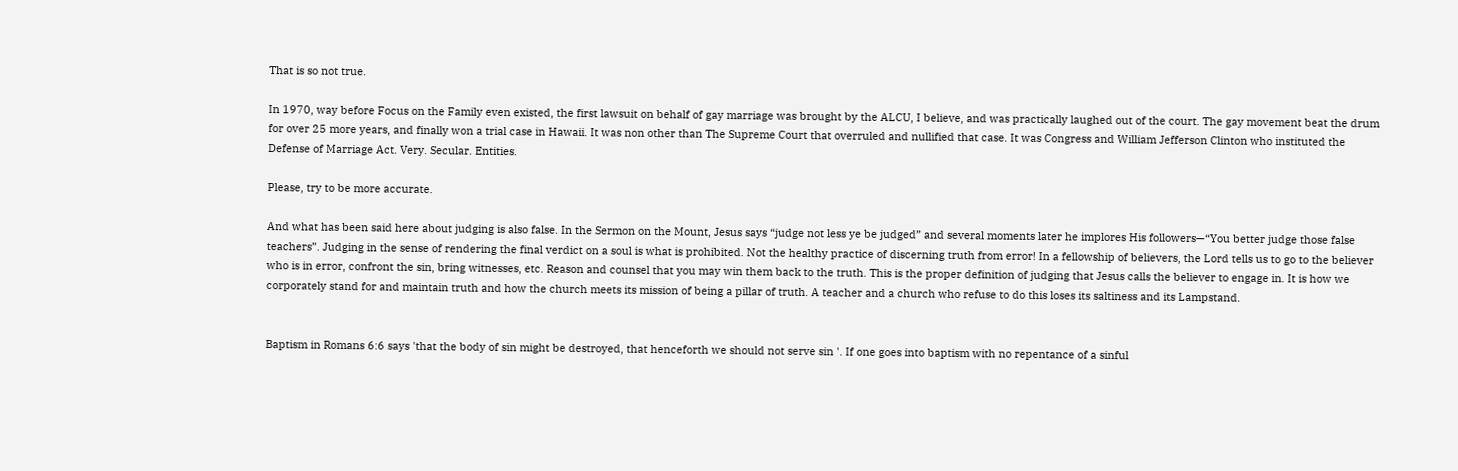That is so not true.

In 1970, way before Focus on the Family even existed, the first lawsuit on behalf of gay marriage was brought by the ALCU, I believe, and was practically laughed out of the court. The gay movement beat the drum for over 25 more years, and finally won a trial case in Hawaii. It was non other than The Supreme Court that overruled and nullified that case. It was Congress and William Jefferson Clinton who instituted the Defense of Marriage Act. Very. Secular. Entities.

Please, try to be more accurate.

And what has been said here about judging is also false. In the Sermon on the Mount, Jesus says “judge not less ye be judged” and several moments later he implores His followers—“You better judge those false teachers”. Judging in the sense of rendering the final verdict on a soul is what is prohibited. Not the healthy practice of discerning truth from error! In a fellowship of believers, the Lord tells us to go to the believer who is in error, confront the sin, bring witnesses, etc. Reason and counsel that you may win them back to the truth. This is the proper definition of judging that Jesus calls the believer to engage in. It is how we corporately stand for and maintain truth and how the church meets its mission of being a pillar of truth. A teacher and a church who refuse to do this loses its saltiness and its Lampstand.


Baptism in Romans 6:6 says 'that the body of sin might be destroyed, that henceforth we should not serve sin '. If one goes into baptism with no repentance of a sinful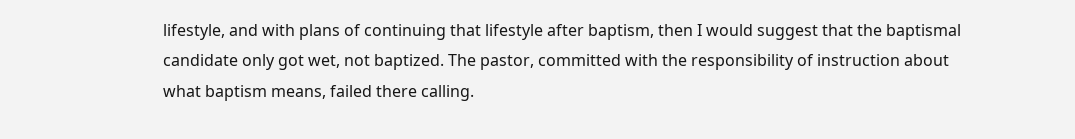lifestyle, and with plans of continuing that lifestyle after baptism, then I would suggest that the baptismal candidate only got wet, not baptized. The pastor, committed with the responsibility of instruction about what baptism means, failed there calling.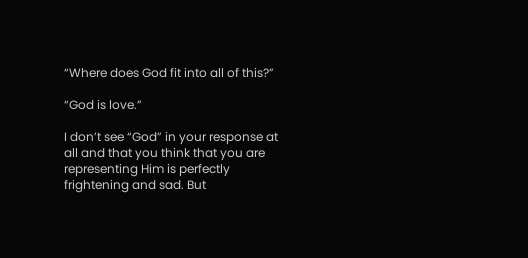“Where does God fit into all of this?”

“God is love.”

I don’t see “God” in your response at all and that you think that you are representing Him is perfectly frightening and sad. But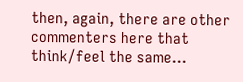then, again, there are other commenters here that think/feel the same…